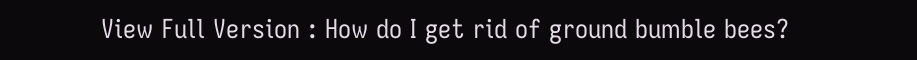View Full Version : How do I get rid of ground bumble bees?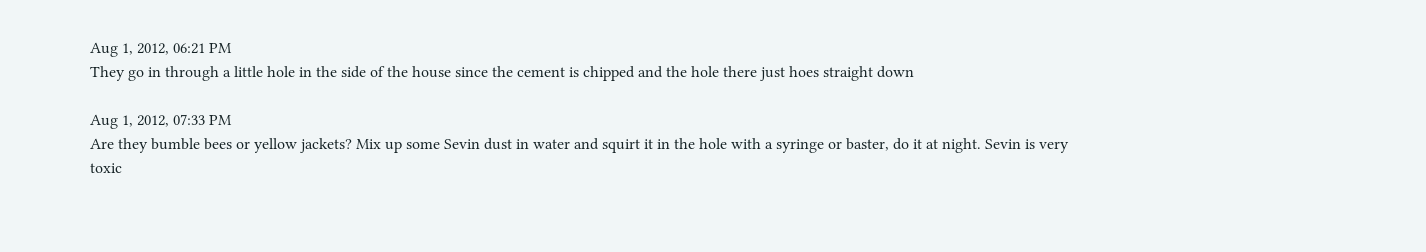Aug 1, 2012, 06:21 PM
They go in through a little hole in the side of the house since the cement is chipped and the hole there just hoes straight down

Aug 1, 2012, 07:33 PM
Are they bumble bees or yellow jackets? Mix up some Sevin dust in water and squirt it in the hole with a syringe or baster, do it at night. Sevin is very toxic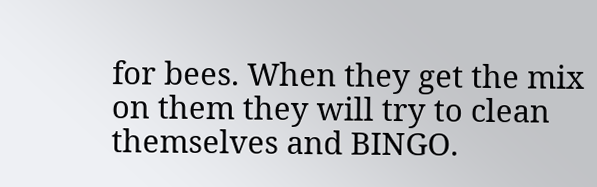for bees. When they get the mix on them they will try to clean themselves and BINGO.